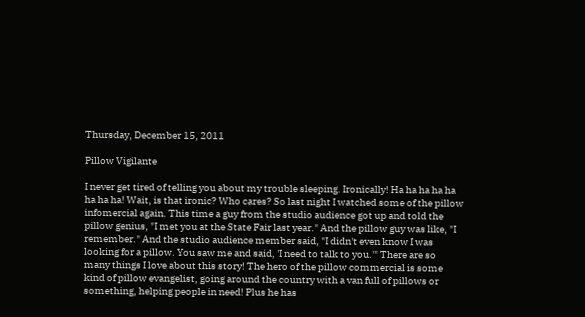Thursday, December 15, 2011

Pillow Vigilante

I never get tired of telling you about my trouble sleeping. Ironically! Ha ha ha ha ha ha ha ha! Wait, is that ironic? Who cares? So last night I watched some of the pillow infomercial again. This time a guy from the studio audience got up and told the pillow genius, "I met you at the State Fair last year." And the pillow guy was like, "I remember." And the studio audience member said, "I didn't even know I was looking for a pillow. You saw me and said, 'I need to talk to you.'" There are so many things I love about this story! The hero of the pillow commercial is some kind of pillow evangelist, going around the country with a van full of pillows or something, helping people in need! Plus he has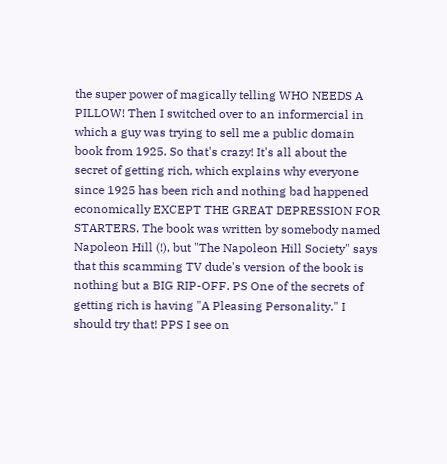the super power of magically telling WHO NEEDS A PILLOW! Then I switched over to an informercial in which a guy was trying to sell me a public domain book from 1925. So that's crazy! It's all about the secret of getting rich, which explains why everyone since 1925 has been rich and nothing bad happened economically EXCEPT THE GREAT DEPRESSION FOR STARTERS. The book was written by somebody named Napoleon Hill (!), but "The Napoleon Hill Society" says that this scamming TV dude's version of the book is nothing but a BIG RIP-OFF. PS One of the secrets of getting rich is having "A Pleasing Personality." I should try that! PPS I see on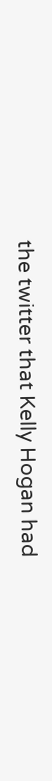the twitter that Kelly Hogan had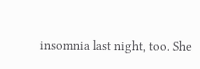insomnia last night, too. She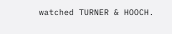watched TURNER & HOOCH.